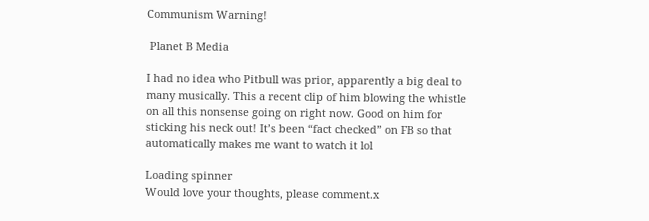Communism Warning!

 Planet B Media

I had no idea who Pitbull was prior, apparently a big deal to many musically. This a recent clip of him blowing the whistle on all this nonsense going on right now. Good on him for sticking his neck out! It’s been “fact checked” on FB so that automatically makes me want to watch it lol

Loading spinner
Would love your thoughts, please comment.x